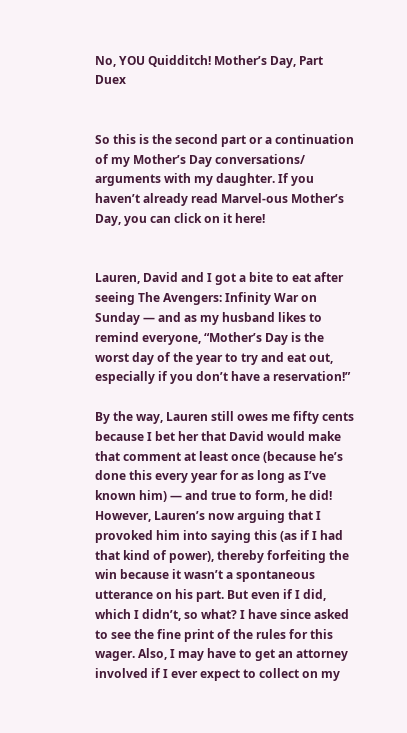No, YOU Quidditch! Mother’s Day, Part Duex


So this is the second part or a continuation of my Mother’s Day conversations/ arguments with my daughter. If you haven’t already read Marvel-ous Mother’s Day, you can click on it here!


Lauren, David and I got a bite to eat after seeing The Avengers: Infinity War on Sunday — and as my husband likes to remind everyone, “Mother’s Day is the worst day of the year to try and eat out, especially if you don’t have a reservation!”

By the way, Lauren still owes me fifty cents because I bet her that David would make that comment at least once (because he’s done this every year for as long as I’ve known him) — and true to form, he did! However, Lauren’s now arguing that I provoked him into saying this (as if I had that kind of power), thereby forfeiting the win because it wasn’t a spontaneous utterance on his part. But even if I did, which I didn’t, so what? I have since asked to see the fine print of the rules for this wager. Also, I may have to get an attorney involved if I ever expect to collect on my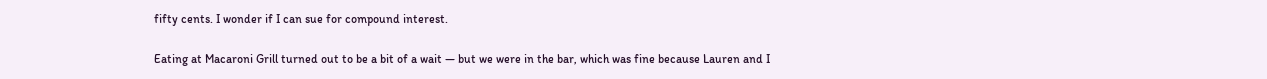fifty cents. I wonder if I can sue for compound interest.

Eating at Macaroni Grill turned out to be a bit of a wait — but we were in the bar, which was fine because Lauren and I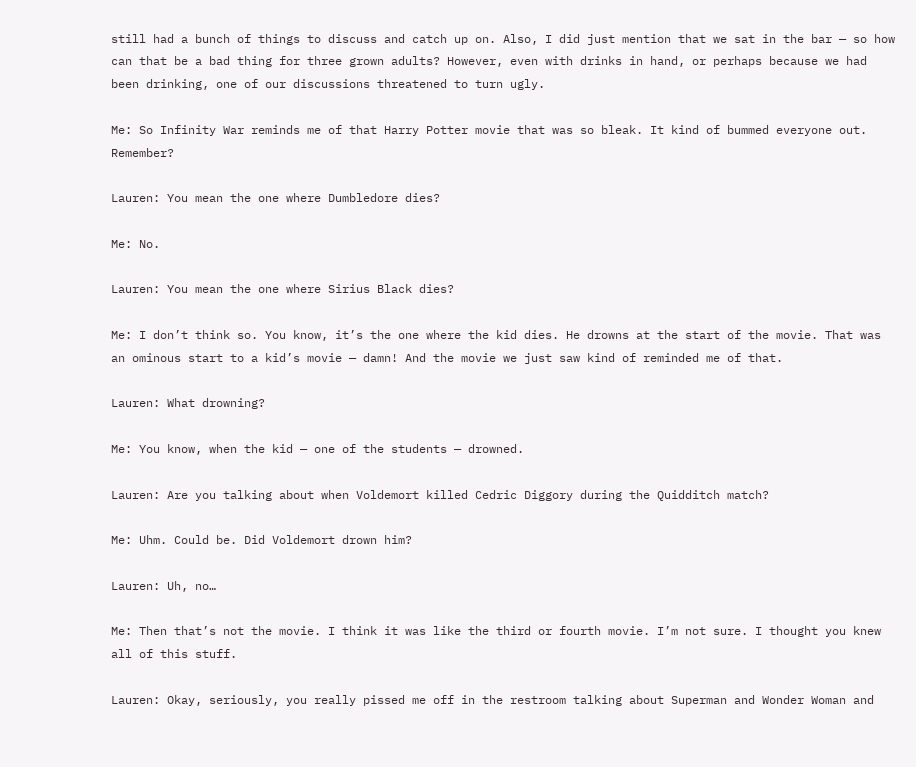still had a bunch of things to discuss and catch up on. Also, I did just mention that we sat in the bar — so how can that be a bad thing for three grown adults? However, even with drinks in hand, or perhaps because we had been drinking, one of our discussions threatened to turn ugly.

Me: So Infinity War reminds me of that Harry Potter movie that was so bleak. It kind of bummed everyone out. Remember?

Lauren: You mean the one where Dumbledore dies?

Me: No.

Lauren: You mean the one where Sirius Black dies?

Me: I don’t think so. You know, it’s the one where the kid dies. He drowns at the start of the movie. That was an ominous start to a kid’s movie — damn! And the movie we just saw kind of reminded me of that.

Lauren: What drowning?

Me: You know, when the kid — one of the students — drowned.

Lauren: Are you talking about when Voldemort killed Cedric Diggory during the Quidditch match?

Me: Uhm. Could be. Did Voldemort drown him?

Lauren: Uh, no…

Me: Then that’s not the movie. I think it was like the third or fourth movie. I’m not sure. I thought you knew all of this stuff.

Lauren: Okay, seriously, you really pissed me off in the restroom talking about Superman and Wonder Woman and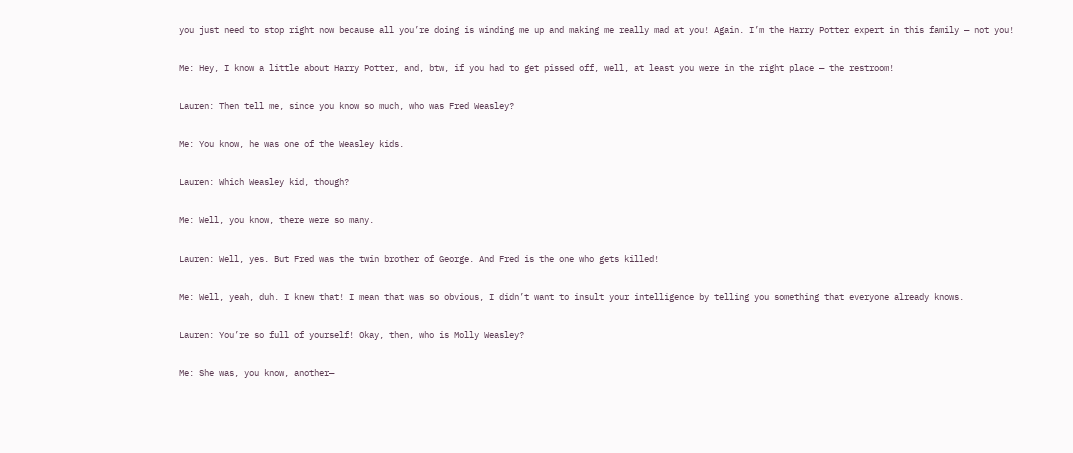you just need to stop right now because all you’re doing is winding me up and making me really mad at you! Again. I’m the Harry Potter expert in this family — not you!

Me: Hey, I know a little about Harry Potter, and, btw, if you had to get pissed off, well, at least you were in the right place — the restroom!

Lauren: Then tell me, since you know so much, who was Fred Weasley?

Me: You know, he was one of the Weasley kids.

Lauren: Which Weasley kid, though?

Me: Well, you know, there were so many.

Lauren: Well, yes. But Fred was the twin brother of George. And Fred is the one who gets killed!

Me: Well, yeah, duh. I knew that! I mean that was so obvious, I didn’t want to insult your intelligence by telling you something that everyone already knows.

Lauren: You’re so full of yourself! Okay, then, who is Molly Weasley?

Me: She was, you know, another—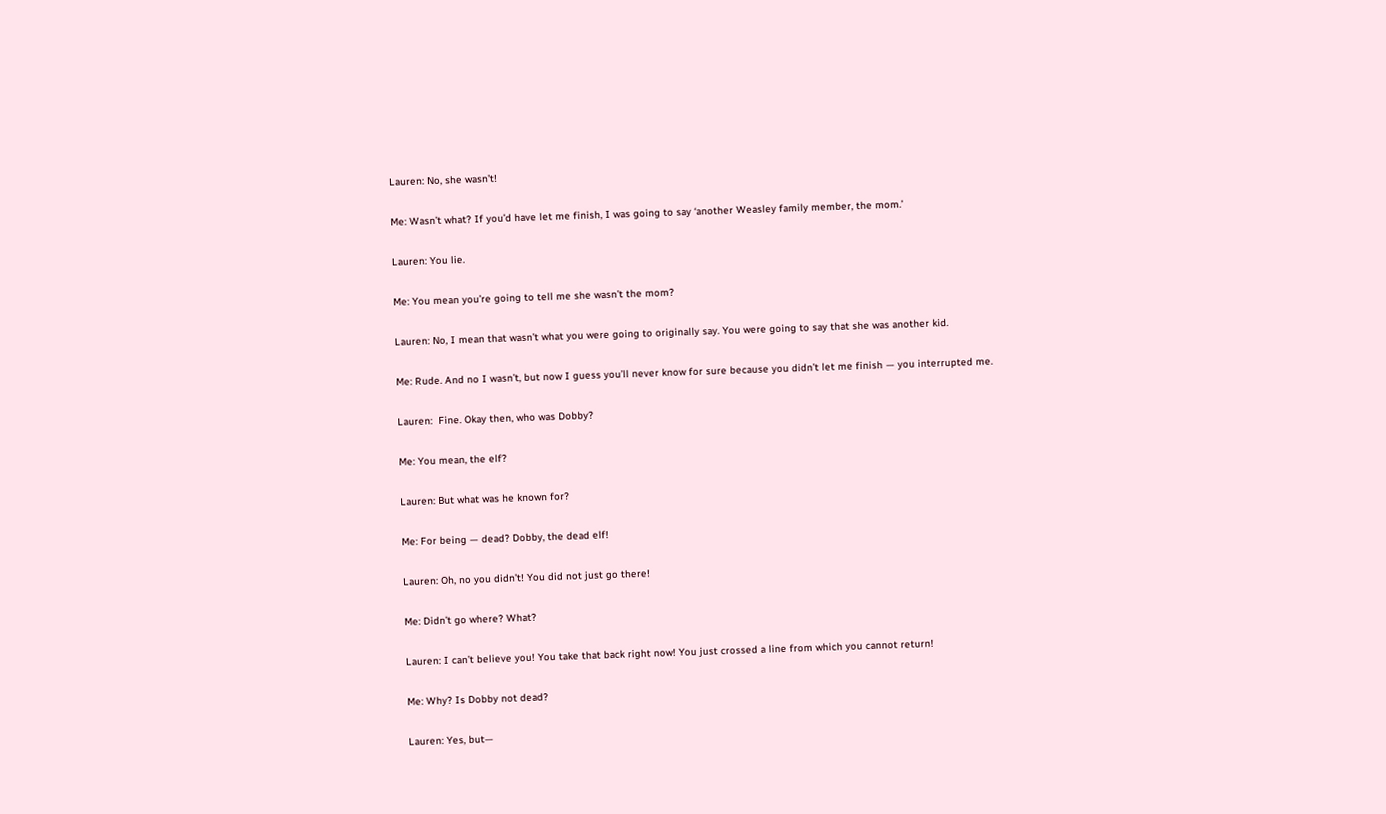Lauren: No, she wasn’t!

Me: Wasn’t what? If you’d have let me finish, I was going to say ‘another Weasley family member, the mom.’

Lauren: You lie.

Me: You mean you’re going to tell me she wasn’t the mom?

Lauren: No, I mean that wasn’t what you were going to originally say. You were going to say that she was another kid.

Me: Rude. And no I wasn’t, but now I guess you’ll never know for sure because you didn’t let me finish — you interrupted me.

Lauren:  Fine. Okay then, who was Dobby?

Me: You mean, the elf?

Lauren: But what was he known for?

Me: For being — dead? Dobby, the dead elf!

Lauren: Oh, no you didn’t! You did not just go there!

Me: Didn’t go where? What?

Lauren: I can’t believe you! You take that back right now! You just crossed a line from which you cannot return!

Me: Why? Is Dobby not dead?

Lauren: Yes, but—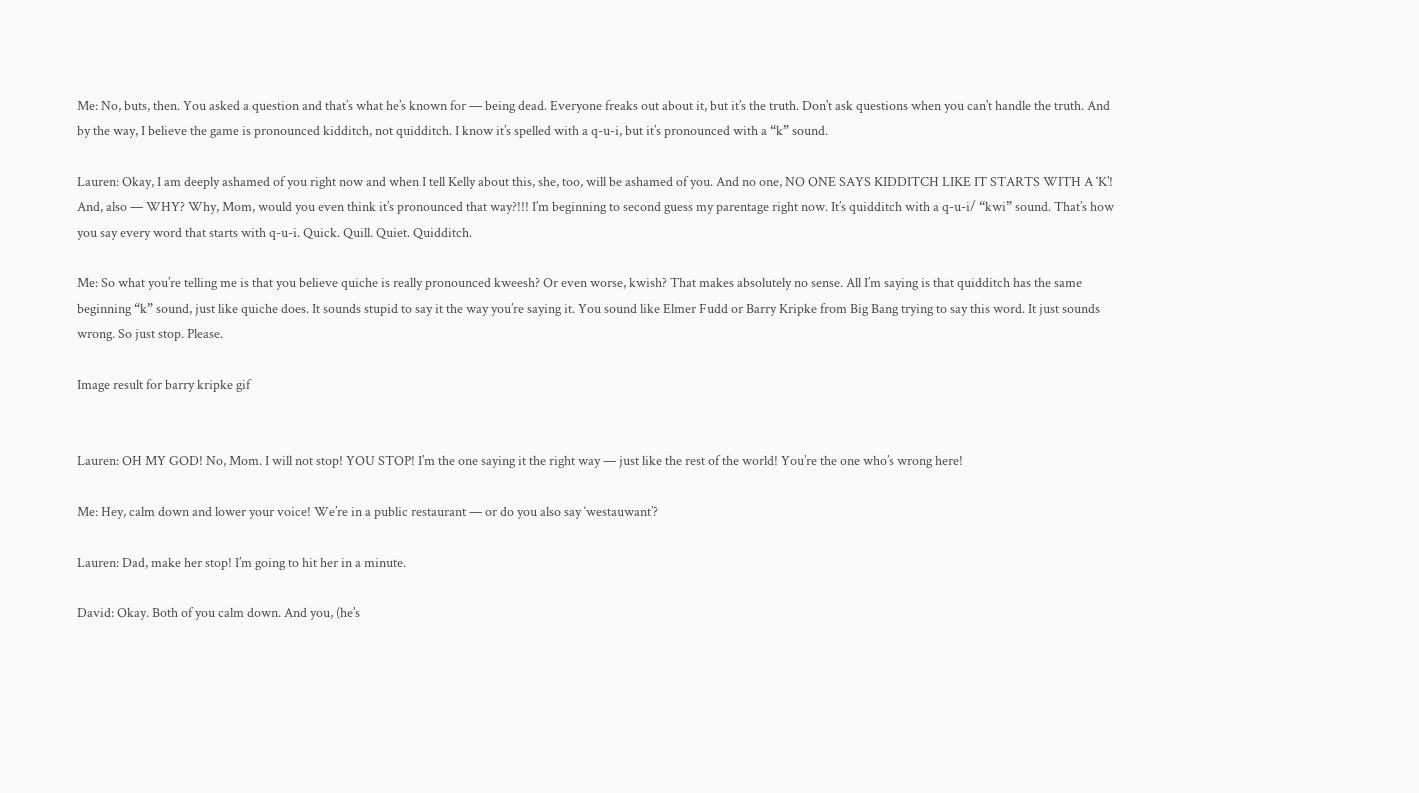Me: No, buts, then. You asked a question and that’s what he’s known for — being dead. Everyone freaks out about it, but it’s the truth. Don’t ask questions when you can’t handle the truth. And by the way, I believe the game is pronounced kidditch, not quidditch. I know it’s spelled with a q-u-i, but it’s pronounced with a “k” sound.

Lauren: Okay, I am deeply ashamed of you right now and when I tell Kelly about this, she, too, will be ashamed of you. And no one, NO ONE SAYS KIDDITCH LIKE IT STARTS WITH A ‘K’! And, also — WHY? Why, Mom, would you even think it’s pronounced that way?!!! I’m beginning to second guess my parentage right now. It’s quidditch with a q-u-i/ “kwi” sound. That’s how you say every word that starts with q-u-i. Quick. Quill. Quiet. Quidditch.

Me: So what you’re telling me is that you believe quiche is really pronounced kweesh? Or even worse, kwish? That makes absolutely no sense. All I’m saying is that quidditch has the same beginning “k” sound, just like quiche does. It sounds stupid to say it the way you’re saying it. You sound like Elmer Fudd or Barry Kripke from Big Bang trying to say this word. It just sounds wrong. So just stop. Please.

Image result for barry kripke gif


Lauren: OH MY GOD! No, Mom. I will not stop! YOU STOP! I’m the one saying it the right way — just like the rest of the world! You’re the one who’s wrong here!

Me: Hey, calm down and lower your voice! We’re in a public restaurant — or do you also say ‘westauwant’?

Lauren: Dad, make her stop! I’m going to hit her in a minute.

David: Okay. Both of you calm down. And you, (he’s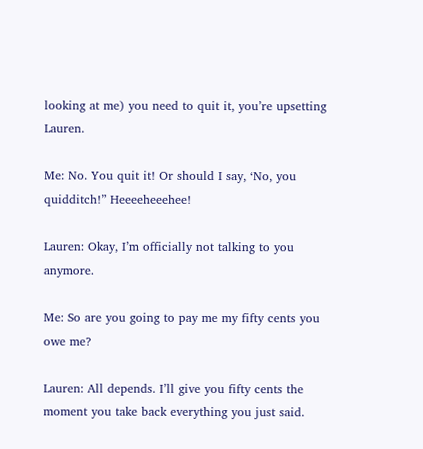looking at me) you need to quit it, you’re upsetting Lauren.

Me: No. You quit it! Or should I say, ‘No, you quidditch!” Heeeeheeehee!

Lauren: Okay, I’m officially not talking to you anymore.

Me: So are you going to pay me my fifty cents you owe me?

Lauren: All depends. I’ll give you fifty cents the moment you take back everything you just said.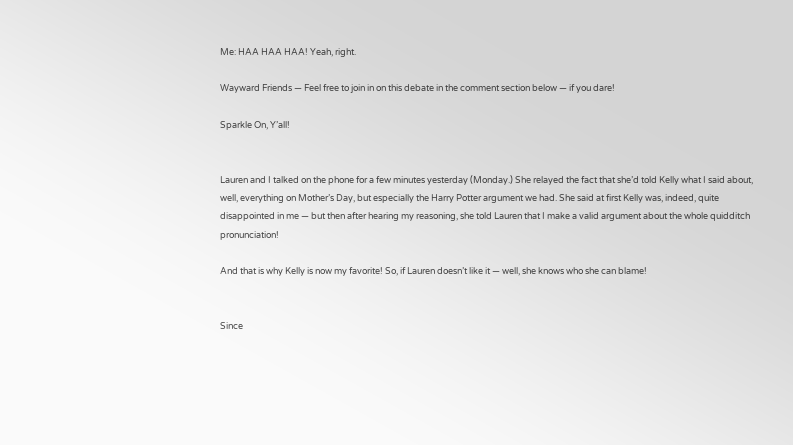Me: HAA HAA HAA! Yeah, right.

Wayward Friends — Feel free to join in on this debate in the comment section below — if you dare!

Sparkle On, Y’all!


Lauren and I talked on the phone for a few minutes yesterday (Monday.) She relayed the fact that she’d told Kelly what I said about, well, everything on Mother’s Day, but especially the Harry Potter argument we had. She said at first Kelly was, indeed, quite disappointed in me — but then after hearing my reasoning, she told Lauren that I make a valid argument about the whole quidditch pronunciation!

And that is why Kelly is now my favorite! So, if Lauren doesn’t like it — well, she knows who she can blame!


Since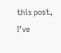this post, I’ve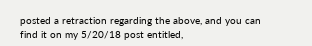posted a retraction regarding the above, and you can find it on my 5/20/18 post entitled,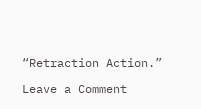“Retraction Action.”

Leave a Comment